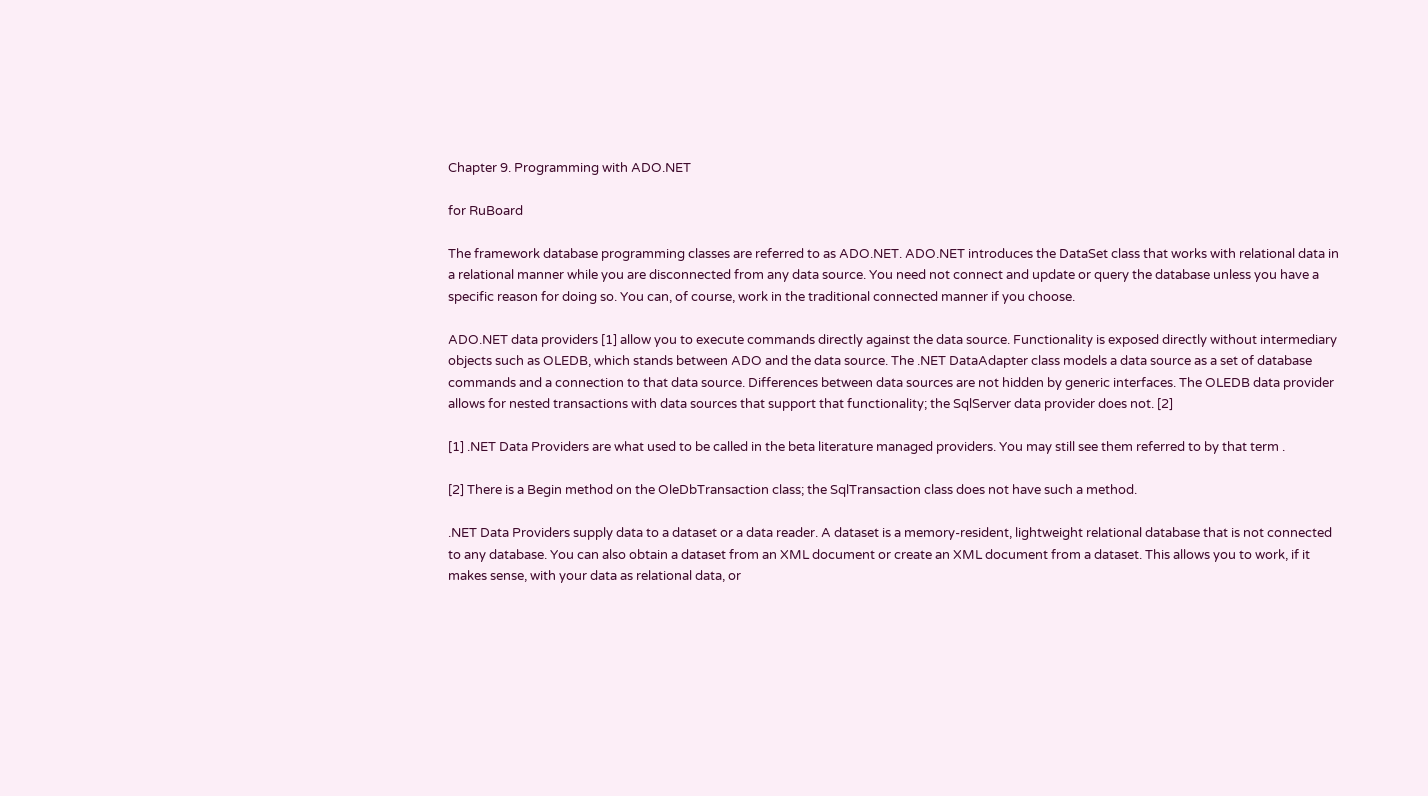Chapter 9. Programming with ADO.NET

for RuBoard

The framework database programming classes are referred to as ADO.NET. ADO.NET introduces the DataSet class that works with relational data in a relational manner while you are disconnected from any data source. You need not connect and update or query the database unless you have a specific reason for doing so. You can, of course, work in the traditional connected manner if you choose.

ADO.NET data providers [1] allow you to execute commands directly against the data source. Functionality is exposed directly without intermediary objects such as OLEDB, which stands between ADO and the data source. The .NET DataAdapter class models a data source as a set of database commands and a connection to that data source. Differences between data sources are not hidden by generic interfaces. The OLEDB data provider allows for nested transactions with data sources that support that functionality; the SqlServer data provider does not. [2]

[1] .NET Data Providers are what used to be called in the beta literature managed providers. You may still see them referred to by that term .

[2] There is a Begin method on the OleDbTransaction class; the SqlTransaction class does not have such a method.

.NET Data Providers supply data to a dataset or a data reader. A dataset is a memory-resident, lightweight relational database that is not connected to any database. You can also obtain a dataset from an XML document or create an XML document from a dataset. This allows you to work, if it makes sense, with your data as relational data, or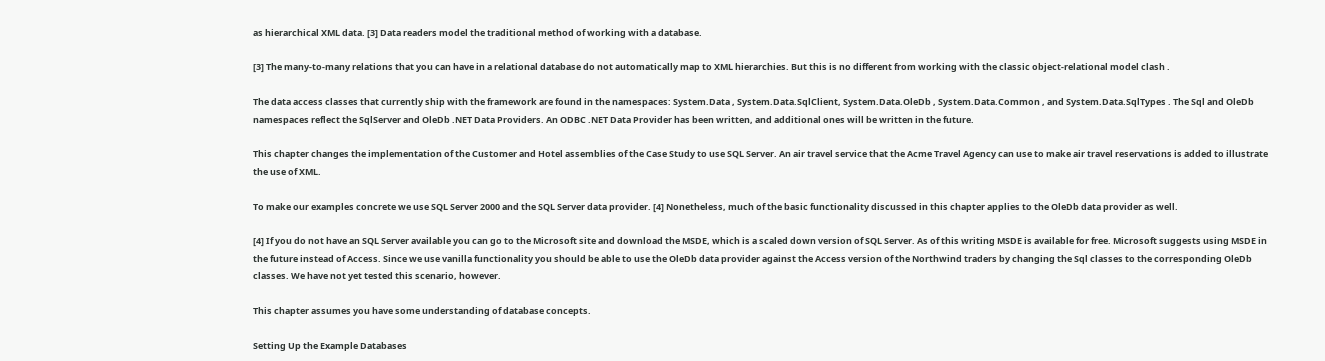as hierarchical XML data. [3] Data readers model the traditional method of working with a database.

[3] The many-to-many relations that you can have in a relational database do not automatically map to XML hierarchies. But this is no different from working with the classic object-relational model clash .

The data access classes that currently ship with the framework are found in the namespaces: System.Data , System.Data.SqlClient, System.Data.OleDb , System.Data.Common , and System.Data.SqlTypes . The Sql and OleDb namespaces reflect the SqlServer and OleDb .NET Data Providers. An ODBC .NET Data Provider has been written, and additional ones will be written in the future.

This chapter changes the implementation of the Customer and Hotel assemblies of the Case Study to use SQL Server. An air travel service that the Acme Travel Agency can use to make air travel reservations is added to illustrate the use of XML.

To make our examples concrete we use SQL Server 2000 and the SQL Server data provider. [4] Nonetheless, much of the basic functionality discussed in this chapter applies to the OleDb data provider as well.

[4] If you do not have an SQL Server available you can go to the Microsoft site and download the MSDE, which is a scaled down version of SQL Server. As of this writing MSDE is available for free. Microsoft suggests using MSDE in the future instead of Access. Since we use vanilla functionality you should be able to use the OleDb data provider against the Access version of the Northwind traders by changing the Sql classes to the corresponding OleDb classes. We have not yet tested this scenario, however.

This chapter assumes you have some understanding of database concepts.

Setting Up the Example Databases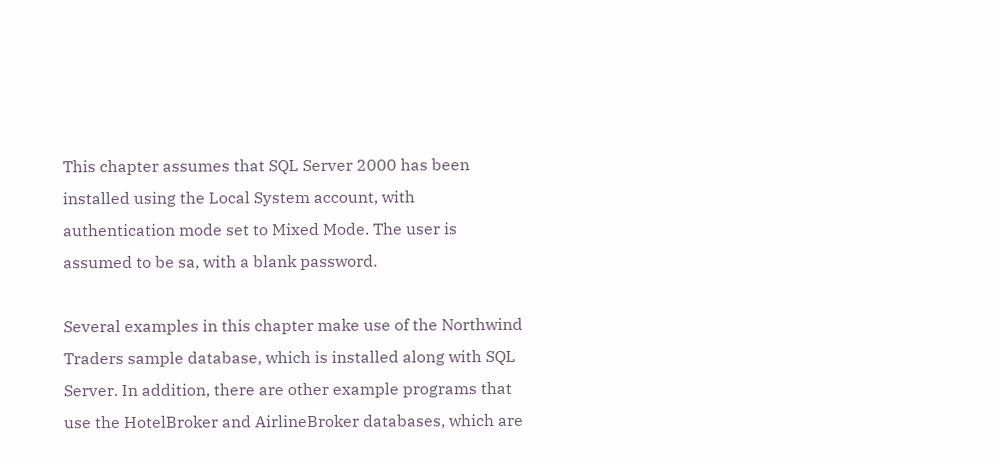This chapter assumes that SQL Server 2000 has been installed using the Local System account, with authentication mode set to Mixed Mode. The user is assumed to be sa, with a blank password.

Several examples in this chapter make use of the Northwind Traders sample database, which is installed along with SQL Server. In addition, there are other example programs that use the HotelBroker and AirlineBroker databases, which are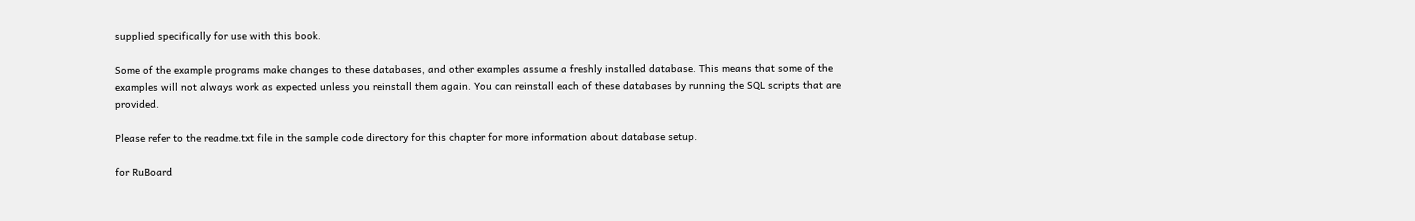supplied specifically for use with this book.

Some of the example programs make changes to these databases, and other examples assume a freshly installed database. This means that some of the examples will not always work as expected unless you reinstall them again. You can reinstall each of these databases by running the SQL scripts that are provided.

Please refer to the readme.txt file in the sample code directory for this chapter for more information about database setup.

for RuBoard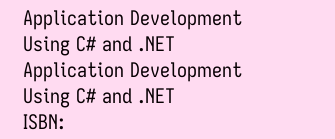Application Development Using C# and .NET
Application Development Using C# and .NET
ISBN: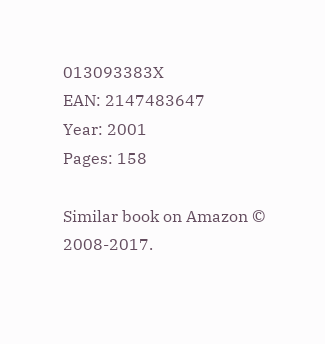013093383X
EAN: 2147483647
Year: 2001
Pages: 158

Similar book on Amazon © 2008-2017.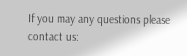If you may any questions please contact us: